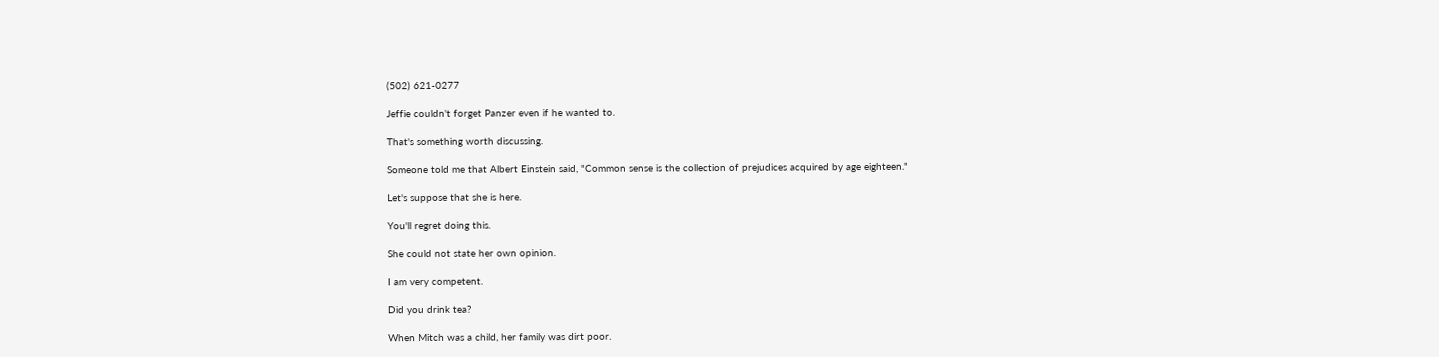(502) 621-0277

Jeffie couldn't forget Panzer even if he wanted to.

That's something worth discussing.

Someone told me that Albert Einstein said, "Common sense is the collection of prejudices acquired by age eighteen."

Let's suppose that she is here.

You'll regret doing this.

She could not state her own opinion.

I am very competent.

Did you drink tea?

When Mitch was a child, her family was dirt poor.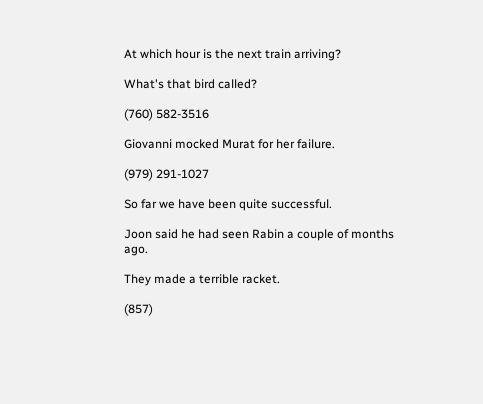At which hour is the next train arriving?

What's that bird called?

(760) 582-3516

Giovanni mocked Murat for her failure.

(979) 291-1027

So far we have been quite successful.

Joon said he had seen Rabin a couple of months ago.

They made a terrible racket.

(857)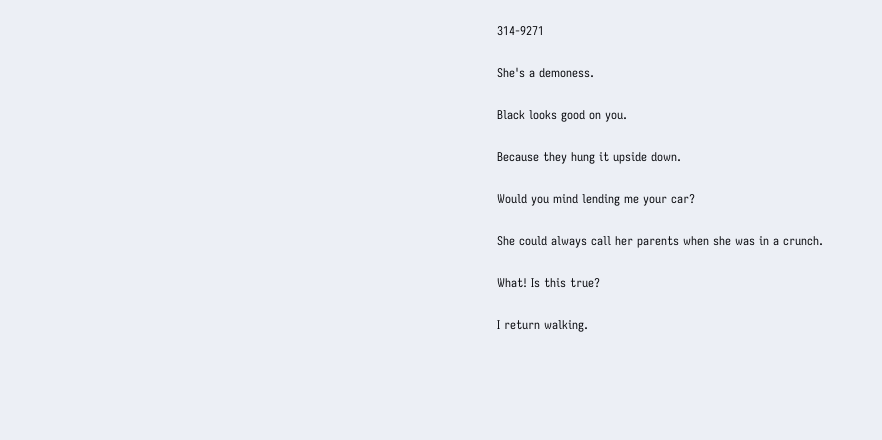314-9271

She's a demoness.

Black looks good on you.

Because they hung it upside down.

Would you mind lending me your car?

She could always call her parents when she was in a crunch.

What! Is this true?

I return walking.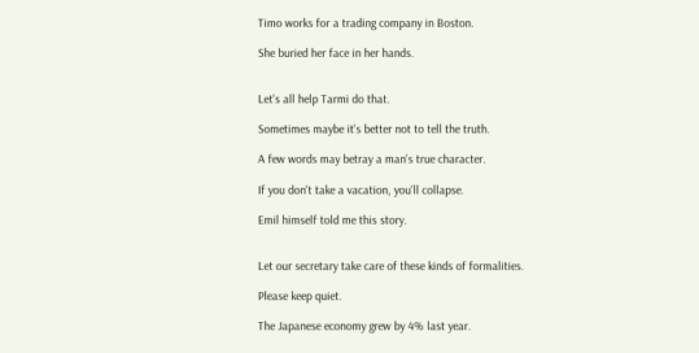Timo works for a trading company in Boston.

She buried her face in her hands.


Let's all help Tarmi do that.

Sometimes maybe it's better not to tell the truth.

A few words may betray a man's true character.

If you don't take a vacation, you'll collapse.

Emil himself told me this story.


Let our secretary take care of these kinds of formalities.

Please keep quiet.

The Japanese economy grew by 4% last year.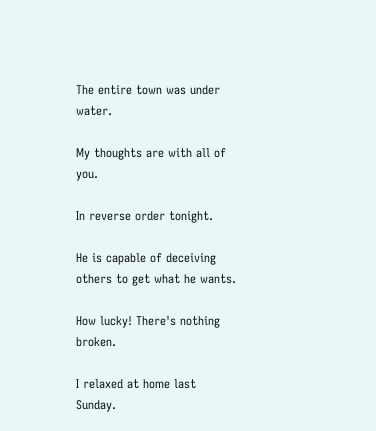The entire town was under water.

My thoughts are with all of you.

In reverse order tonight.

He is capable of deceiving others to get what he wants.

How lucky! There's nothing broken.

I relaxed at home last Sunday.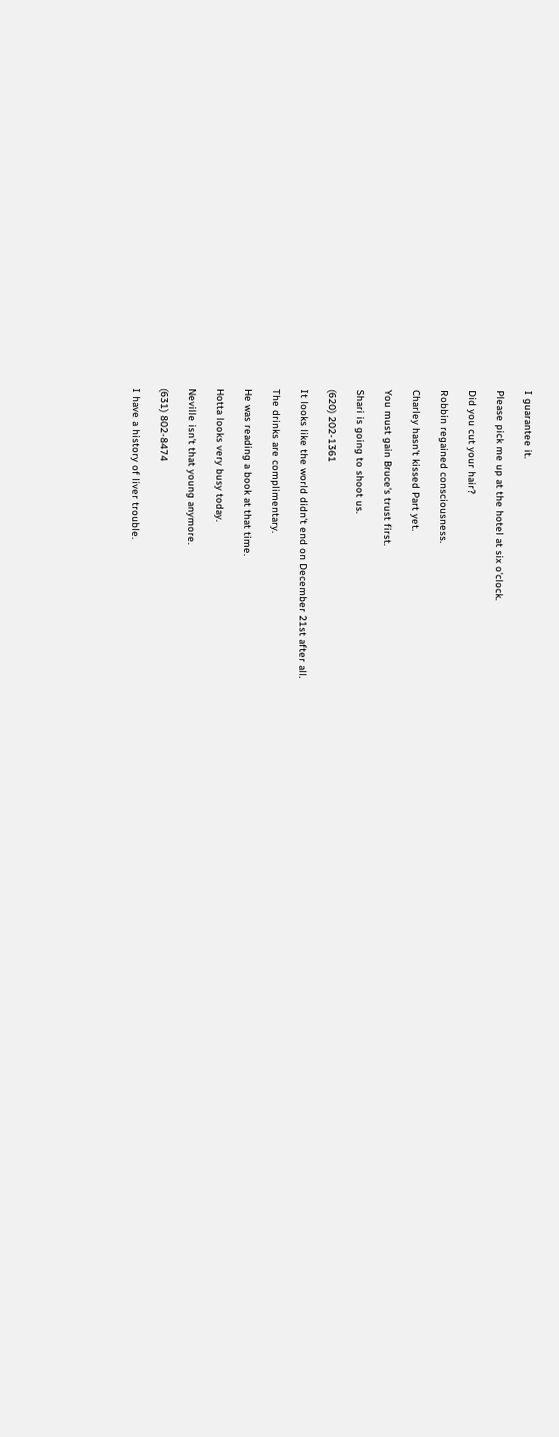I guarantee it.

Please pick me up at the hotel at six o'clock.

Did you cut your hair?

Robbin regained consciousness.

Charley hasn't kissed Part yet.

You must gain Bruce's trust first.

Shari is going to shoot us.

(620) 202-1361

It looks like the world didn't end on December 21st after all.

The drinks are complimentary.

He was reading a book at that time.

Hotta looks very busy today.

Neville isn't that young anymore.

(631) 802-8474

I have a history of liver trouble.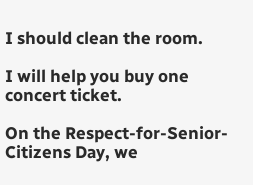I should clean the room.

I will help you buy one concert ticket.

On the Respect-for-Senior-Citizens Day, we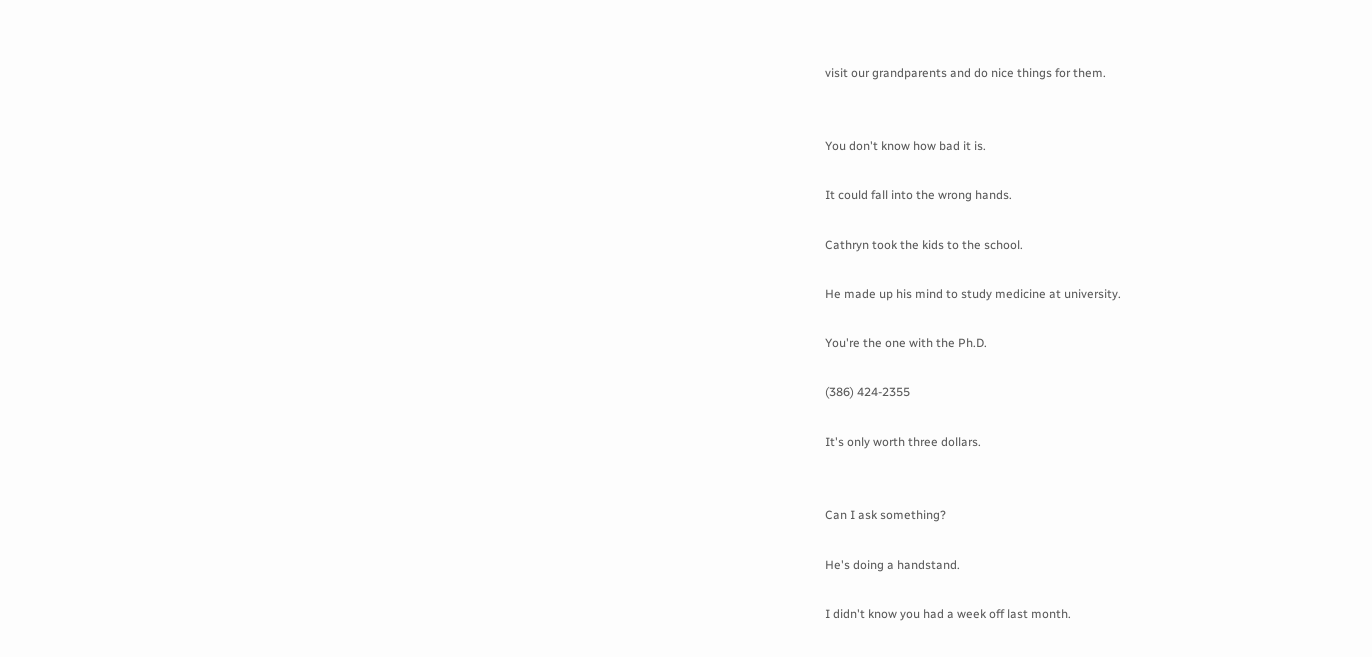visit our grandparents and do nice things for them.


You don't know how bad it is.

It could fall into the wrong hands.

Cathryn took the kids to the school.

He made up his mind to study medicine at university.

You're the one with the Ph.D.

(386) 424-2355

It's only worth three dollars.


Can I ask something?

He's doing a handstand.

I didn't know you had a week off last month.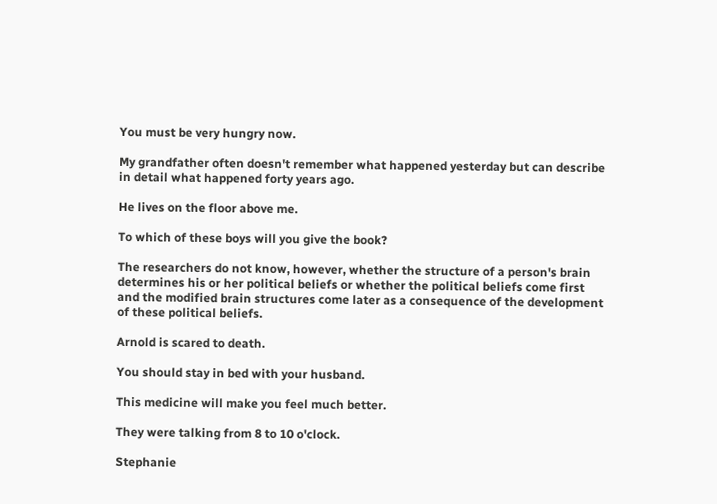You must be very hungry now.

My grandfather often doesn't remember what happened yesterday but can describe in detail what happened forty years ago.

He lives on the floor above me.

To which of these boys will you give the book?

The researchers do not know, however, whether the structure of a person's brain determines his or her political beliefs or whether the political beliefs come first and the modified brain structures come later as a consequence of the development of these political beliefs.

Arnold is scared to death.

You should stay in bed with your husband.

This medicine will make you feel much better.

They were talking from 8 to 10 o'clock.

Stephanie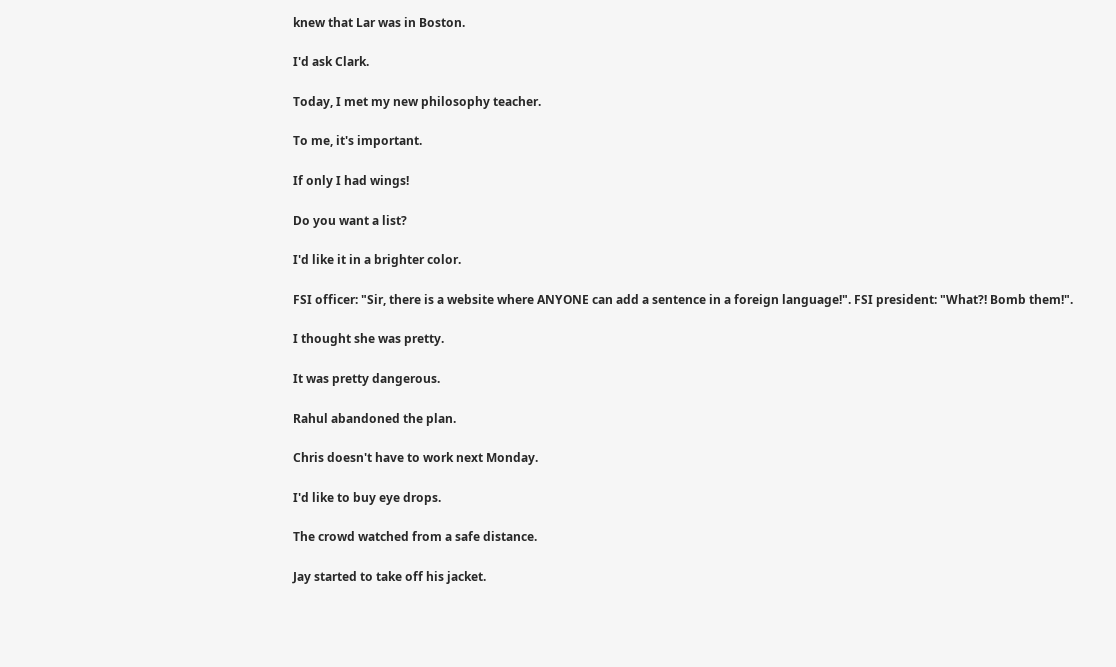knew that Lar was in Boston.

I'd ask Clark.

Today, I met my new philosophy teacher.

To me, it's important.

If only I had wings!

Do you want a list?

I'd like it in a brighter color.

FSI officer: "Sir, there is a website where ANYONE can add a sentence in a foreign language!". FSI president: "What?! Bomb them!".

I thought she was pretty.

It was pretty dangerous.

Rahul abandoned the plan.

Chris doesn't have to work next Monday.

I'd like to buy eye drops.

The crowd watched from a safe distance.

Jay started to take off his jacket.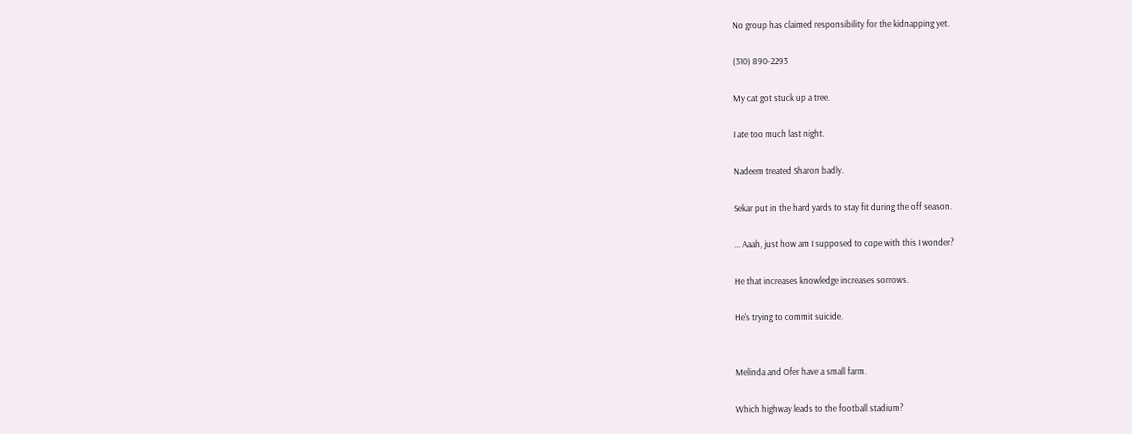No group has claimed responsibility for the kidnapping yet.

(310) 890-2293

My cat got stuck up a tree.

I ate too much last night.

Nadeem treated Sharon badly.

Sekar put in the hard yards to stay fit during the off season.

... Aaah, just how am I supposed to cope with this I wonder?

He that increases knowledge increases sorrows.

He's trying to commit suicide.


Melinda and Ofer have a small farm.

Which highway leads to the football stadium?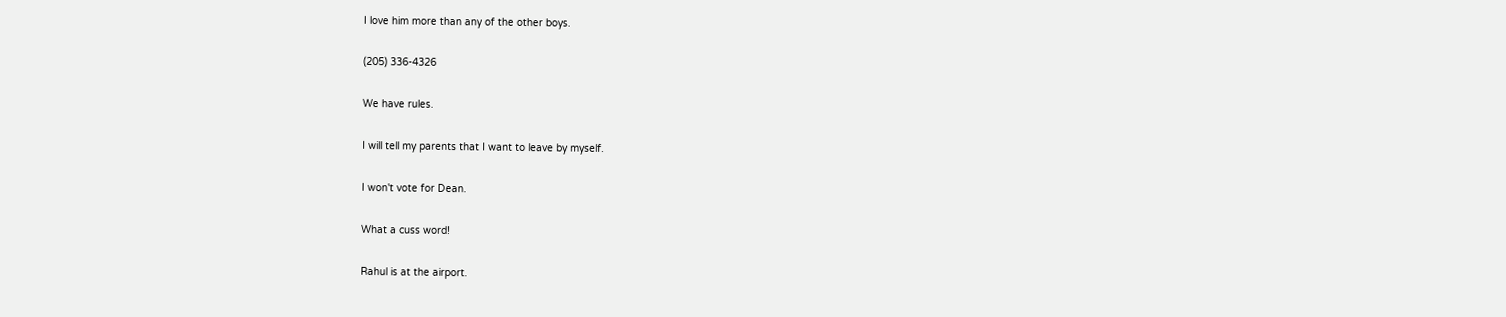I love him more than any of the other boys.

(205) 336-4326

We have rules.

I will tell my parents that I want to leave by myself.

I won't vote for Dean.

What a cuss word!

Rahul is at the airport.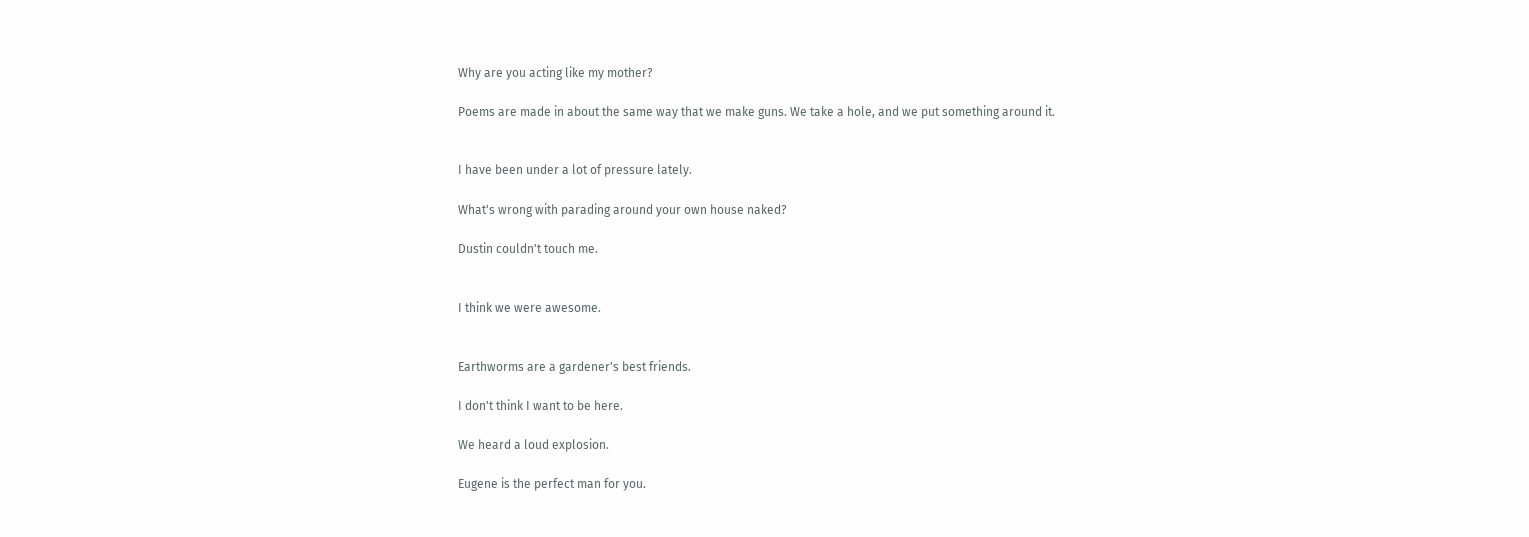Why are you acting like my mother?

Poems are made in about the same way that we make guns. We take a hole, and we put something around it.


I have been under a lot of pressure lately.

What's wrong with parading around your own house naked?

Dustin couldn't touch me.


I think we were awesome.


Earthworms are a gardener's best friends.

I don't think I want to be here.

We heard a loud explosion.

Eugene is the perfect man for you.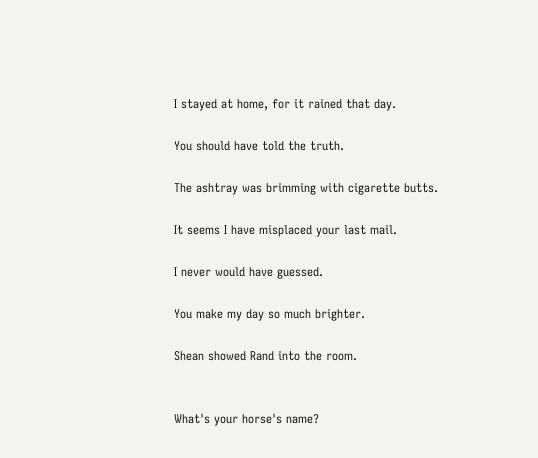I stayed at home, for it rained that day.

You should have told the truth.

The ashtray was brimming with cigarette butts.

It seems I have misplaced your last mail.

I never would have guessed.

You make my day so much brighter.

Shean showed Rand into the room.


What's your horse's name?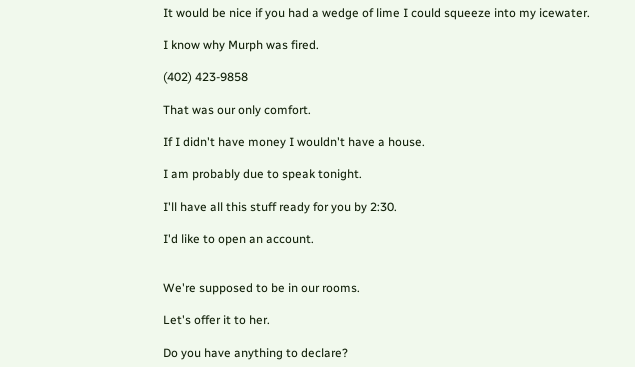It would be nice if you had a wedge of lime I could squeeze into my icewater.

I know why Murph was fired.

(402) 423-9858

That was our only comfort.

If I didn't have money I wouldn't have a house.

I am probably due to speak tonight.

I'll have all this stuff ready for you by 2:30.

I'd like to open an account.


We're supposed to be in our rooms.

Let's offer it to her.

Do you have anything to declare?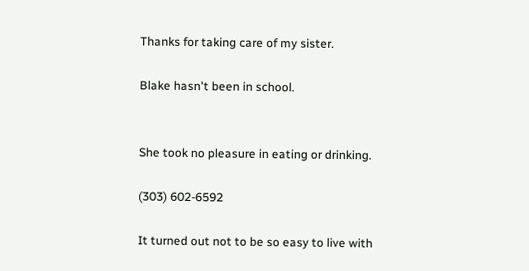Thanks for taking care of my sister.

Blake hasn't been in school.


She took no pleasure in eating or drinking.

(303) 602-6592

It turned out not to be so easy to live with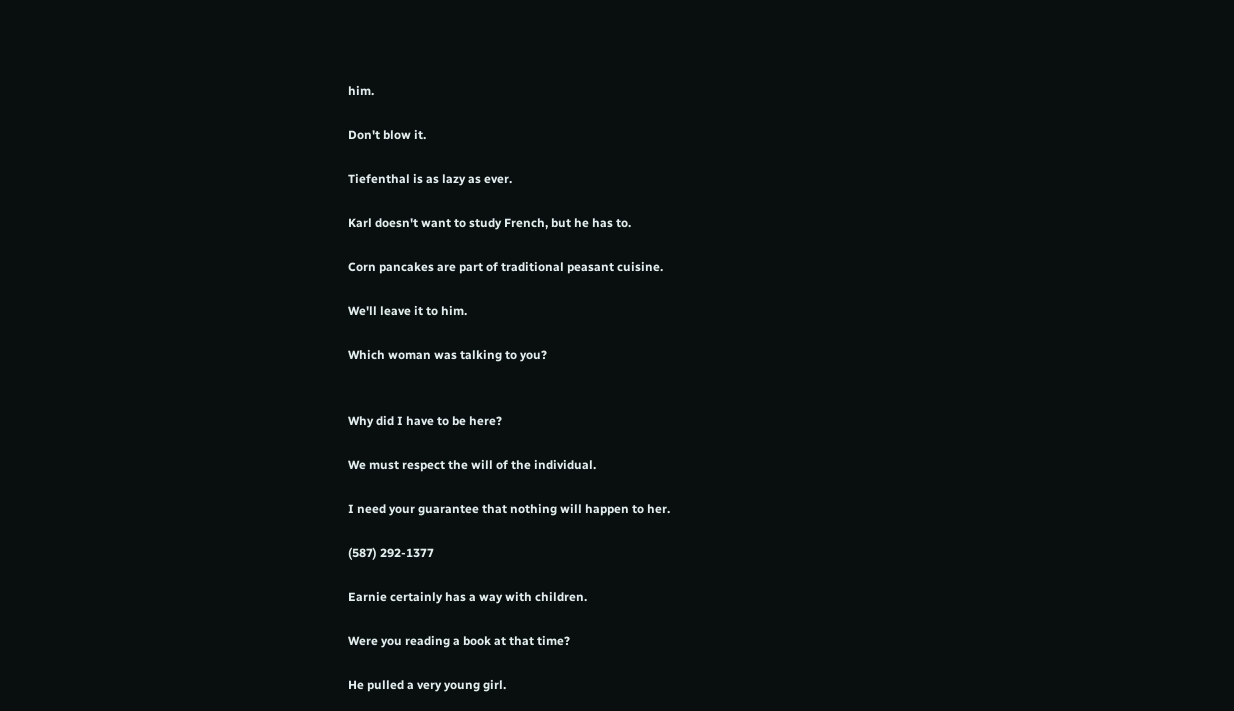him.

Don't blow it.

Tiefenthal is as lazy as ever.

Karl doesn't want to study French, but he has to.

Corn pancakes are part of traditional peasant cuisine.

We'll leave it to him.

Which woman was talking to you?


Why did I have to be here?

We must respect the will of the individual.

I need your guarantee that nothing will happen to her.

(587) 292-1377

Earnie certainly has a way with children.

Were you reading a book at that time?

He pulled a very young girl.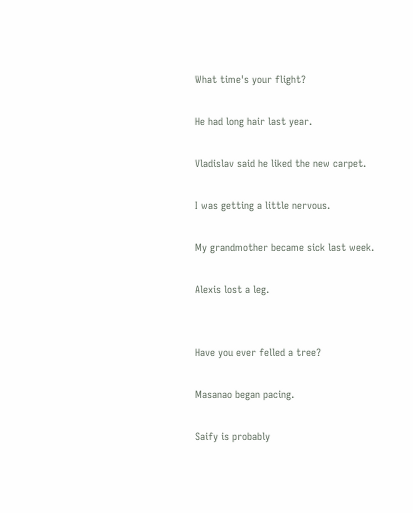What time's your flight?

He had long hair last year.

Vladislav said he liked the new carpet.

I was getting a little nervous.

My grandmother became sick last week.

Alexis lost a leg.


Have you ever felled a tree?

Masanao began pacing.

Saify is probably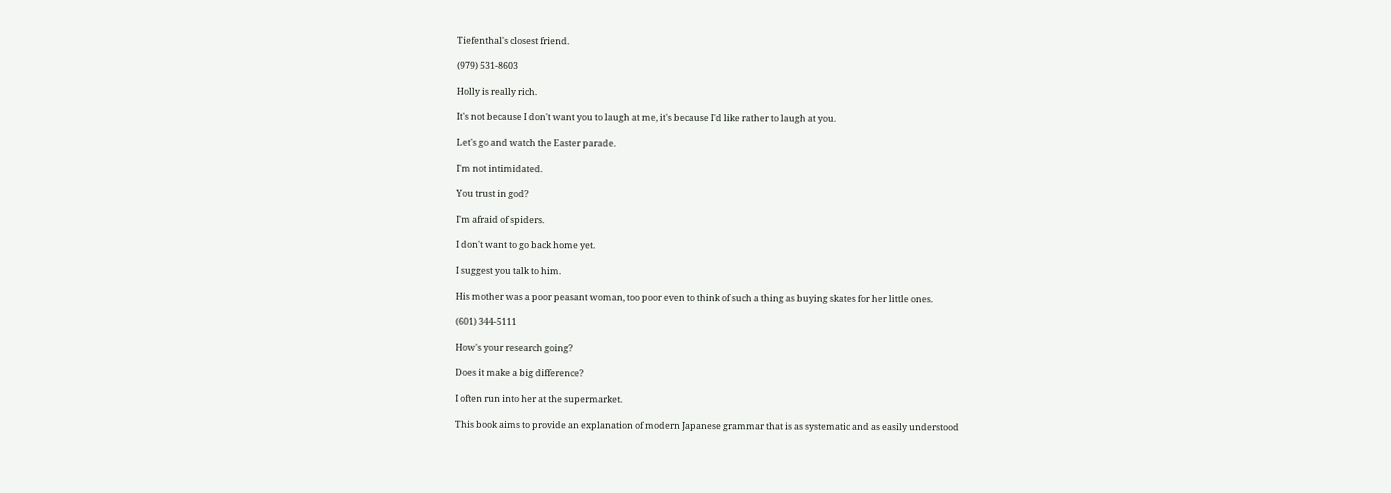Tiefenthal's closest friend.

(979) 531-8603

Holly is really rich.

It's not because I don't want you to laugh at me, it's because I'd like rather to laugh at you.

Let's go and watch the Easter parade.

I'm not intimidated.

You trust in god?

I'm afraid of spiders.

I don't want to go back home yet.

I suggest you talk to him.

His mother was a poor peasant woman, too poor even to think of such a thing as buying skates for her little ones.

(601) 344-5111

How's your research going?

Does it make a big difference?

I often run into her at the supermarket.

This book aims to provide an explanation of modern Japanese grammar that is as systematic and as easily understood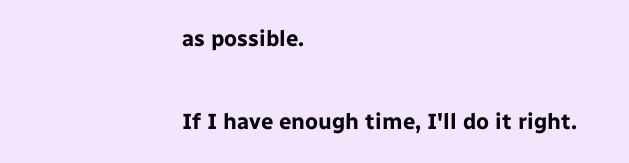as possible.

If I have enough time, I'll do it right.